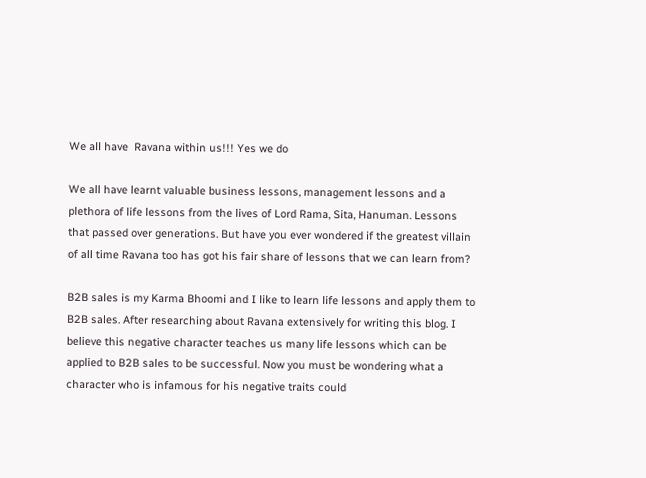We all have  Ravana within us!!! Yes we do

We all have learnt valuable business lessons, management lessons and a plethora of life lessons from the lives of Lord Rama, Sita, Hanuman. Lessons that passed over generations. But have you ever wondered if the greatest villain of all time Ravana too has got his fair share of lessons that we can learn from?

B2B sales is my Karma Bhoomi and I like to learn life lessons and apply them to B2B sales. After researching about Ravana extensively for writing this blog. I believe this negative character teaches us many life lessons which can be applied to B2B sales to be successful. Now you must be wondering what a character who is infamous for his negative traits could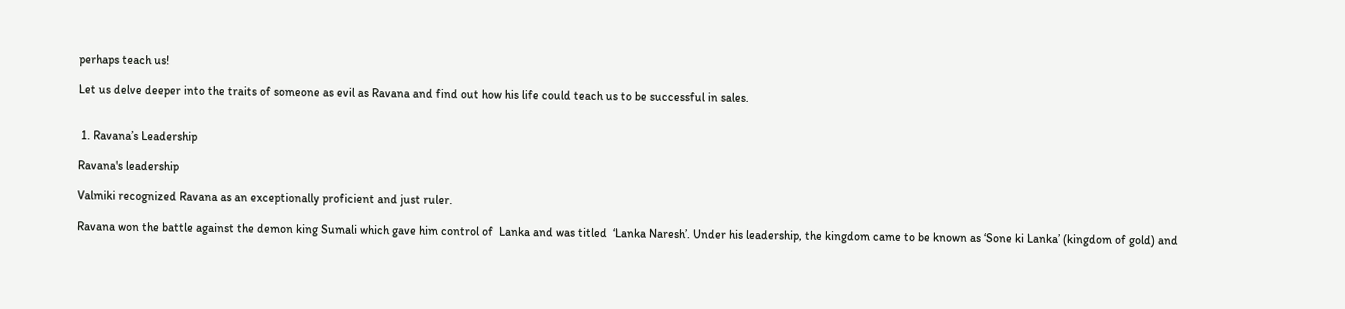perhaps teach us!

Let us delve deeper into the traits of someone as evil as Ravana and find out how his life could teach us to be successful in sales.


 1. Ravana’s Leadership

Ravana's leadership

Valmiki recognized Ravana as an exceptionally proficient and just ruler.

Ravana won the battle against the demon king Sumali which gave him control of  Lanka and was titled  ‘Lanka Naresh’. Under his leadership, the kingdom came to be known as ‘Sone ki Lanka’ (kingdom of gold) and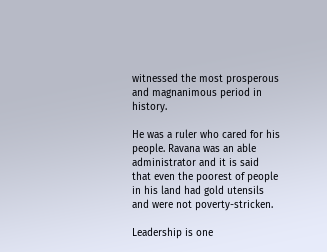witnessed the most prosperous and magnanimous period in history.

He was a ruler who cared for his people. Ravana was an able administrator and it is said that even the poorest of people in his land had gold utensils and were not poverty-stricken.

Leadership is one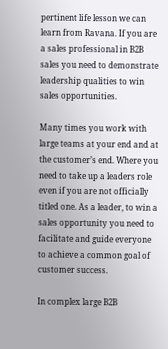pertinent life lesson we can learn from Ravana. If you are a sales professional in B2B sales you need to demonstrate leadership qualities to win sales opportunities.

Many times you work with large teams at your end and at the customer’s end. Where you need to take up a leaders role even if you are not officially titled one. As a leader, to win a sales opportunity you need to facilitate and guide everyone to achieve a common goal of customer success.

In complex large B2B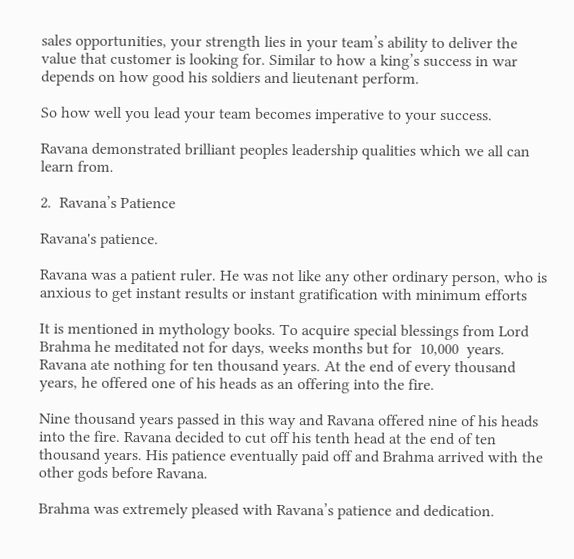sales opportunities, your strength lies in your team’s ability to deliver the value that customer is looking for. Similar to how a king’s success in war depends on how good his soldiers and lieutenant perform.

So how well you lead your team becomes imperative to your success.

Ravana demonstrated brilliant peoples leadership qualities which we all can learn from.

2.  Ravana’s Patience

Ravana's patience.

Ravana was a patient ruler. He was not like any other ordinary person, who is anxious to get instant results or instant gratification with minimum efforts

It is mentioned in mythology books. To acquire special blessings from Lord Brahma he meditated not for days, weeks months but for  10,000  years. Ravana ate nothing for ten thousand years. At the end of every thousand years, he offered one of his heads as an offering into the fire.

Nine thousand years passed in this way and Ravana offered nine of his heads into the fire. Ravana decided to cut off his tenth head at the end of ten thousand years. His patience eventually paid off and Brahma arrived with the other gods before Ravana.

Brahma was extremely pleased with Ravana’s patience and dedication.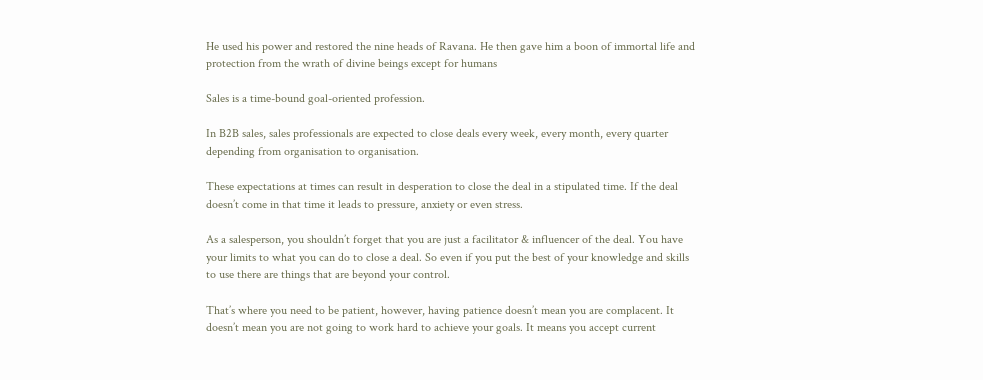He used his power and restored the nine heads of Ravana. He then gave him a boon of immortal life and protection from the wrath of divine beings except for humans

Sales is a time-bound goal-oriented profession.

In B2B sales, sales professionals are expected to close deals every week, every month, every quarter depending from organisation to organisation.

These expectations at times can result in desperation to close the deal in a stipulated time. If the deal doesn’t come in that time it leads to pressure, anxiety or even stress.

As a salesperson, you shouldn’t forget that you are just a facilitator & influencer of the deal. You have your limits to what you can do to close a deal. So even if you put the best of your knowledge and skills to use there are things that are beyond your control.

That’s where you need to be patient, however, having patience doesn’t mean you are complacent. It doesn’t mean you are not going to work hard to achieve your goals. It means you accept current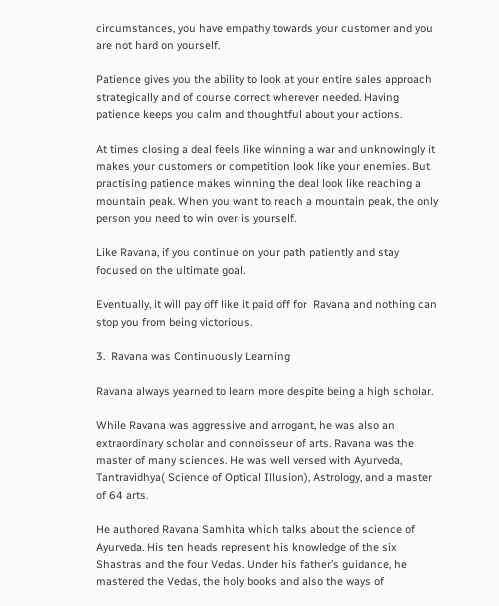circumstances, you have empathy towards your customer and you are not hard on yourself.

Patience gives you the ability to look at your entire sales approach strategically and of course correct wherever needed. Having patience keeps you calm and thoughtful about your actions.

At times closing a deal feels like winning a war and unknowingly it makes your customers or competition look like your enemies. But practising patience makes winning the deal look like reaching a  mountain peak. When you want to reach a mountain peak, the only person you need to win over is yourself.

Like Ravana, if you continue on your path patiently and stay focused on the ultimate goal.

Eventually, it will pay off like it paid off for  Ravana and nothing can stop you from being victorious.

3.  Ravana was Continuously Learning

Ravana always yearned to learn more despite being a high scholar.

While Ravana was aggressive and arrogant, he was also an extraordinary scholar and connoisseur of arts. Ravana was the master of many sciences. He was well versed with Ayurveda, Tantravidhya( Science of Optical Illusion), Astrology, and a master of 64 arts.

He authored Ravana Samhita which talks about the science of Ayurveda. His ten heads represent his knowledge of the six Shastras and the four Vedas. Under his father’s guidance, he mastered the Vedas, the holy books and also the ways of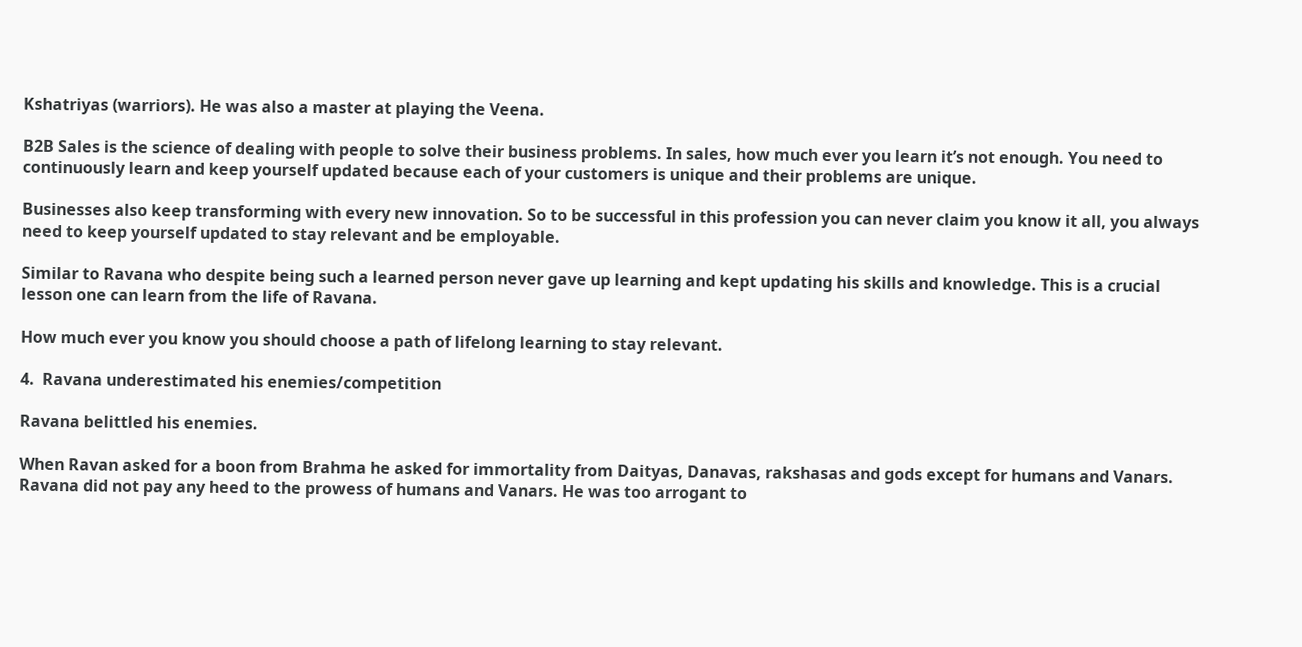Kshatriyas (warriors). He was also a master at playing the Veena.

B2B Sales is the science of dealing with people to solve their business problems. In sales, how much ever you learn it’s not enough. You need to continuously learn and keep yourself updated because each of your customers is unique and their problems are unique.

Businesses also keep transforming with every new innovation. So to be successful in this profession you can never claim you know it all, you always need to keep yourself updated to stay relevant and be employable.

Similar to Ravana who despite being such a learned person never gave up learning and kept updating his skills and knowledge. This is a crucial lesson one can learn from the life of Ravana.

How much ever you know you should choose a path of lifelong learning to stay relevant.

4.  Ravana underestimated his enemies/competition

Ravana belittled his enemies.

When Ravan asked for a boon from Brahma he asked for immortality from Daityas, Danavas, rakshasas and gods except for humans and Vanars. Ravana did not pay any heed to the prowess of humans and Vanars. He was too arrogant to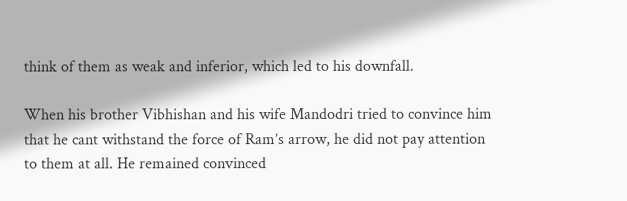think of them as weak and inferior, which led to his downfall.

When his brother Vibhishan and his wife Mandodri tried to convince him that he cant withstand the force of Ram’s arrow, he did not pay attention to them at all. He remained convinced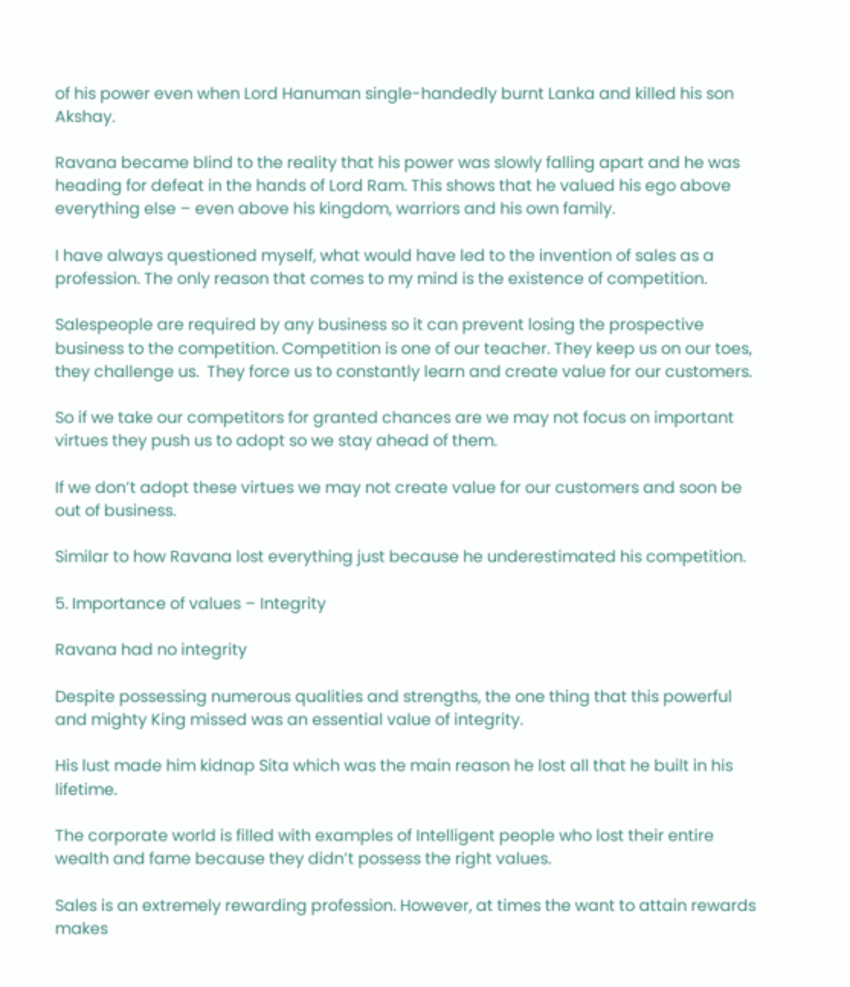of his power even when Lord Hanuman single-handedly burnt Lanka and killed his son Akshay.

Ravana became blind to the reality that his power was slowly falling apart and he was heading for defeat in the hands of Lord Ram. This shows that he valued his ego above everything else – even above his kingdom, warriors and his own family.

I have always questioned myself, what would have led to the invention of sales as a profession. The only reason that comes to my mind is the existence of competition.

Salespeople are required by any business so it can prevent losing the prospective business to the competition. Competition is one of our teacher. They keep us on our toes, they challenge us.  They force us to constantly learn and create value for our customers.

So if we take our competitors for granted chances are we may not focus on important virtues they push us to adopt so we stay ahead of them.

If we don’t adopt these virtues we may not create value for our customers and soon be out of business.

Similar to how Ravana lost everything just because he underestimated his competition.

5. Importance of values – Integrity

Ravana had no integrity

Despite possessing numerous qualities and strengths, the one thing that this powerful and mighty King missed was an essential value of integrity.

His lust made him kidnap Sita which was the main reason he lost all that he built in his lifetime.

The corporate world is filled with examples of Intelligent people who lost their entire wealth and fame because they didn’t possess the right values.

Sales is an extremely rewarding profession. However, at times the want to attain rewards makes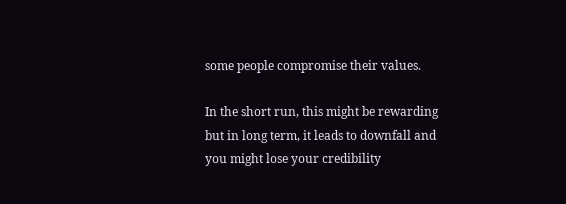some people compromise their values.

In the short run, this might be rewarding but in long term, it leads to downfall and you might lose your credibility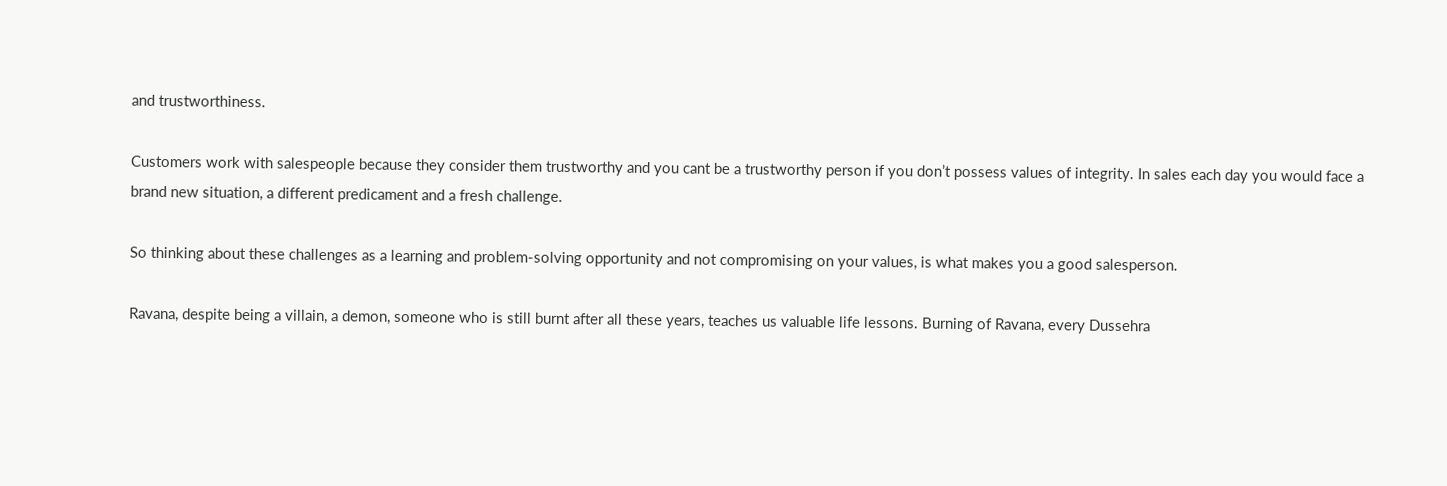and trustworthiness.

Customers work with salespeople because they consider them trustworthy and you cant be a trustworthy person if you don’t possess values of integrity. In sales each day you would face a brand new situation, a different predicament and a fresh challenge.

So thinking about these challenges as a learning and problem-solving opportunity and not compromising on your values, is what makes you a good salesperson.

Ravana, despite being a villain, a demon, someone who is still burnt after all these years, teaches us valuable life lessons. Burning of Ravana, every Dussehra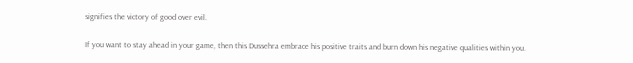signifies the victory of good over evil.

If you want to stay ahead in your game, then this Dussehra embrace his positive traits and burn down his negative qualities within you.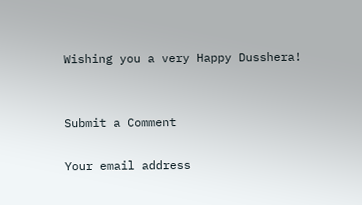Wishing you a very Happy Dusshera!


Submit a Comment

Your email address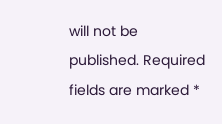will not be published. Required fields are marked *